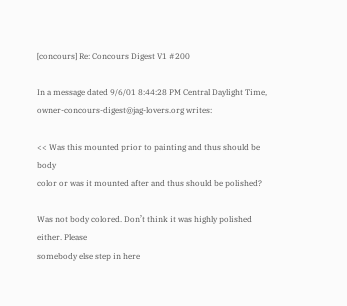[concours] Re: Concours Digest V1 #200

In a message dated 9/6/01 8:44:28 PM Central Daylight Time,
owner-concours-digest@jag-lovers.org writes:

<< Was this mounted prior to painting and thus should be body
color or was it mounted after and thus should be polished?

Was not body colored. Don’t think it was highly polished either. Please
somebody else step in here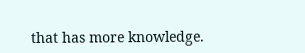that has more knowledge.